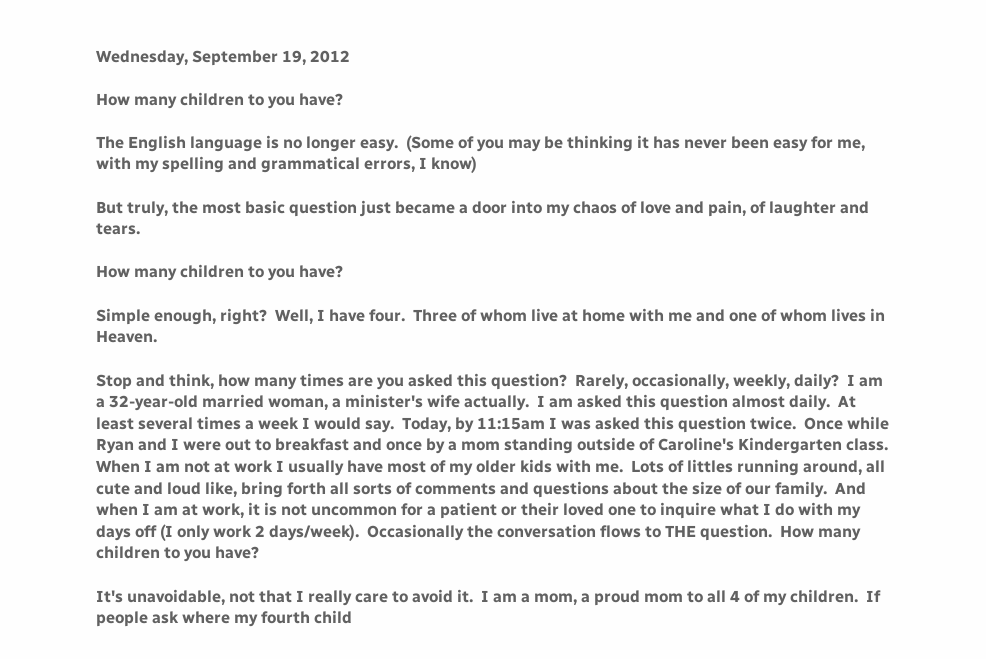Wednesday, September 19, 2012

How many children to you have?

The English language is no longer easy.  (Some of you may be thinking it has never been easy for me, with my spelling and grammatical errors, I know)

But truly, the most basic question just became a door into my chaos of love and pain, of laughter and tears.

How many children to you have?

Simple enough, right?  Well, I have four.  Three of whom live at home with me and one of whom lives in Heaven.

Stop and think, how many times are you asked this question?  Rarely, occasionally, weekly, daily?  I am a 32-year-old married woman, a minister's wife actually.  I am asked this question almost daily.  At least several times a week I would say.  Today, by 11:15am I was asked this question twice.  Once while Ryan and I were out to breakfast and once by a mom standing outside of Caroline's Kindergarten class.  When I am not at work I usually have most of my older kids with me.  Lots of littles running around, all cute and loud like, bring forth all sorts of comments and questions about the size of our family.  And when I am at work, it is not uncommon for a patient or their loved one to inquire what I do with my days off (I only work 2 days/week).  Occasionally the conversation flows to THE question.  How many children to you have?

It's unavoidable, not that I really care to avoid it.  I am a mom, a proud mom to all 4 of my children.  If people ask where my fourth child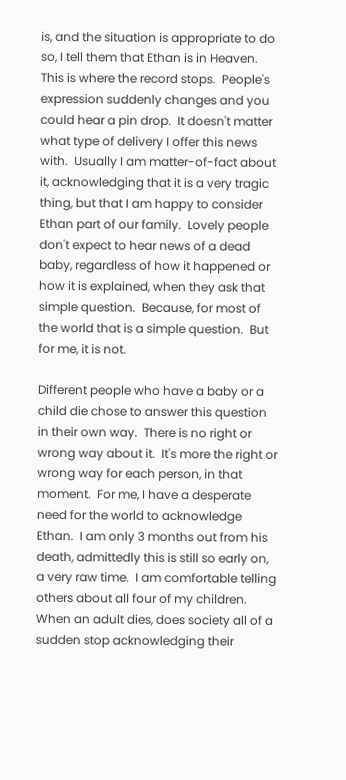is, and the situation is appropriate to do so, I tell them that Ethan is in Heaven.  This is where the record stops.  People's expression suddenly changes and you could hear a pin drop.  It doesn't matter what type of delivery I offer this news with.  Usually I am matter-of-fact about it, acknowledging that it is a very tragic thing, but that I am happy to consider Ethan part of our family.  Lovely people don't expect to hear news of a dead baby, regardless of how it happened or how it is explained, when they ask that simple question.  Because, for most of the world that is a simple question.  But for me, it is not.

Different people who have a baby or a child die chose to answer this question in their own way.  There is no right or wrong way about it.  It's more the right or wrong way for each person, in that moment.  For me, I have a desperate need for the world to acknowledge Ethan.  I am only 3 months out from his death, admittedly this is still so early on, a very raw time.  I am comfortable telling others about all four of my children.  When an adult dies, does society all of a sudden stop acknowledging their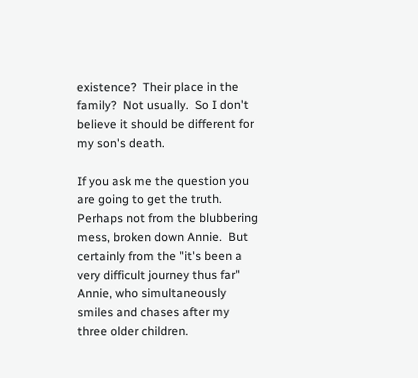existence?  Their place in the family?  Not usually.  So I don't believe it should be different for my son's death.

If you ask me the question you are going to get the truth.  Perhaps not from the blubbering mess, broken down Annie.  But certainly from the "it's been a very difficult journey thus far" Annie, who simultaneously smiles and chases after my three older children.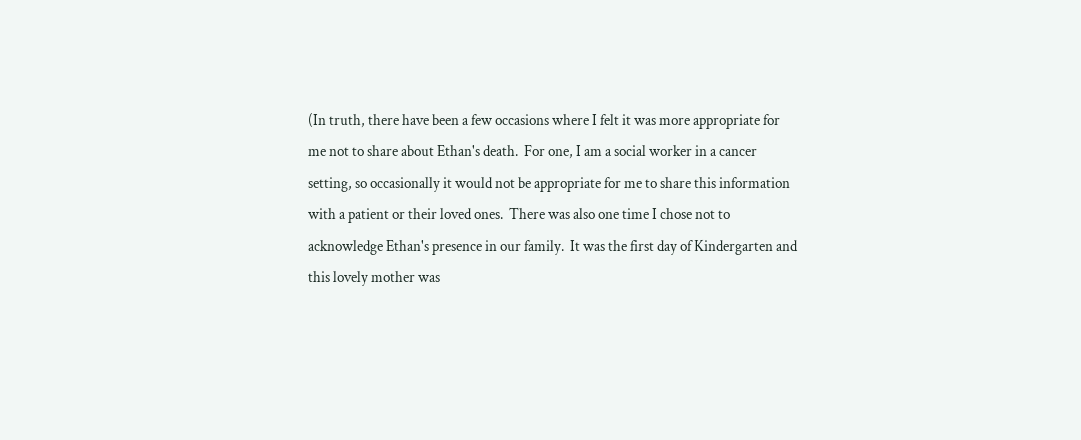(In truth, there have been a few occasions where I felt it was more appropriate for me not to share about Ethan's death.  For one, I am a social worker in a cancer setting, so occasionally it would not be appropriate for me to share this information with a patient or their loved ones.  There was also one time I chose not to acknowledge Ethan's presence in our family.  It was the first day of Kindergarten and this lovely mother was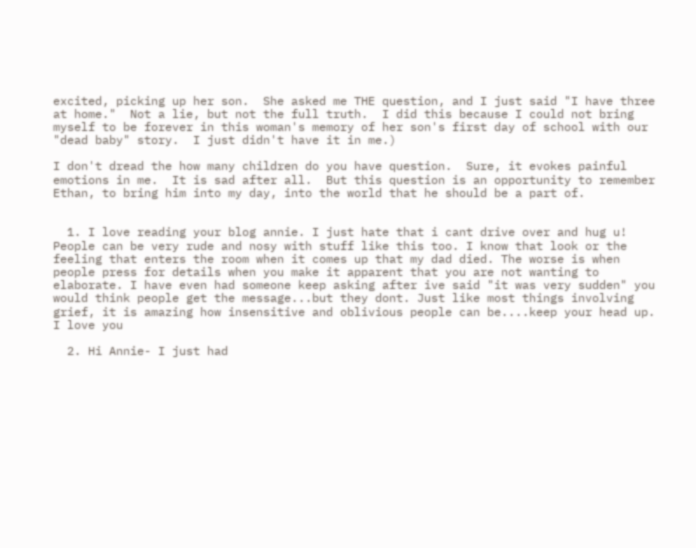excited, picking up her son.  She asked me THE question, and I just said "I have three at home."  Not a lie, but not the full truth.  I did this because I could not bring myself to be forever in this woman's memory of her son's first day of school with our "dead baby" story.  I just didn't have it in me.)

I don't dread the how many children do you have question.  Sure, it evokes painful emotions in me.  It is sad after all.  But this question is an opportunity to remember Ethan, to bring him into my day, into the world that he should be a part of.


  1. I love reading your blog annie. I just hate that i cant drive over and hug u! People can be very rude and nosy with stuff like this too. I know that look or the feeling that enters the room when it comes up that my dad died. The worse is when people press for details when you make it apparent that you are not wanting to elaborate. I have even had someone keep asking after ive said "it was very sudden" you would think people get the message...but they dont. Just like most things involving grief, it is amazing how insensitive and oblivious people can be....keep your head up. I love you

  2. Hi Annie- I just had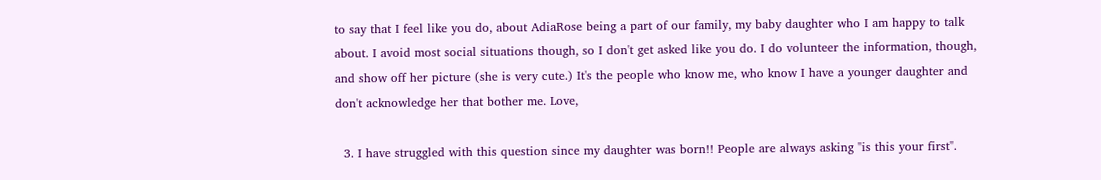to say that I feel like you do, about AdiaRose being a part of our family, my baby daughter who I am happy to talk about. I avoid most social situations though, so I don't get asked like you do. I do volunteer the information, though, and show off her picture (she is very cute.) It's the people who know me, who know I have a younger daughter and don't acknowledge her that bother me. Love,

  3. I have struggled with this question since my daughter was born!! People are always asking "is this your first".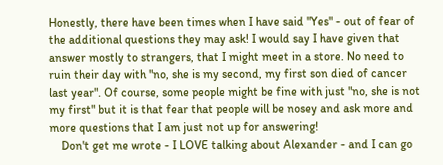Honestly, there have been times when I have said "Yes" - out of fear of the additional questions they may ask! I would say I have given that answer mostly to strangers, that I might meet in a store. No need to ruin their day with "no, she is my second, my first son died of cancer last year". Of course, some people might be fine with just "no, she is not my first" but it is that fear that people will be nosey and ask more and more questions that I am just not up for answering!
    Don't get me wrote - I LOVE talking about Alexander - and I can go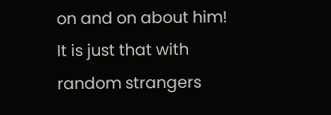on and on about him! It is just that with random strangers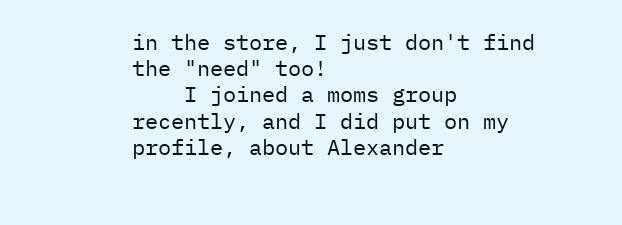in the store, I just don't find the "need" too!
    I joined a moms group recently, and I did put on my profile, about Alexander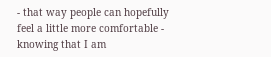- that way people can hopefully feel a little more comfortable - knowing that I am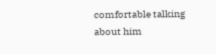comfortable talking about him